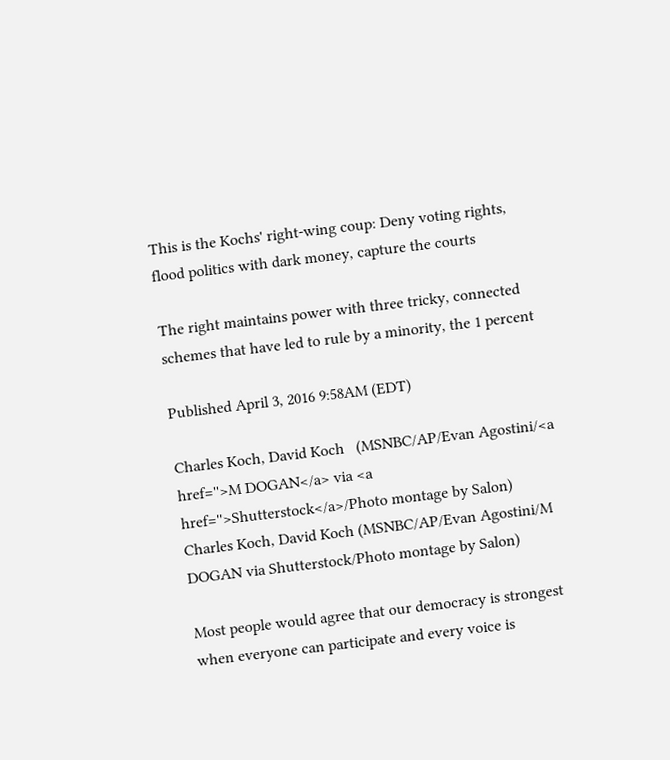This is the Kochs' right-wing coup: Deny voting rights, flood politics with dark money, capture the courts

The right maintains power with three tricky, connected schemes that have led to rule by a minority, the 1 percent

Published April 3, 2016 9:58AM (EDT)

Charles Koch, David Koch   (MSNBC/AP/Evan Agostini/<a href=''>M DOGAN</a> via <a href=''>Shutterstock</a>/Photo montage by Salon)
Charles Koch, David Koch (MSNBC/AP/Evan Agostini/M DOGAN via Shutterstock/Photo montage by Salon)

Most people would agree that our democracy is strongest when everyone can participate and every voice is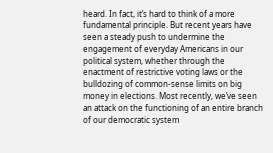heard. In fact, it’s hard to think of a more fundamental principle. But recent years have seen a steady push to undermine the engagement of everyday Americans in our political system, whether through the enactment of restrictive voting laws or the bulldozing of common-sense limits on big money in elections. Most recently, we’ve seen an attack on the functioning of an entire branch of our democratic system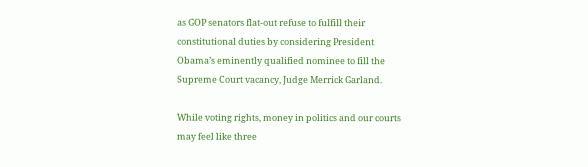as GOP senators flat-out refuse to fulfill their constitutional duties by considering President Obama’s eminently qualified nominee to fill the Supreme Court vacancy, Judge Merrick Garland.

While voting rights, money in politics and our courts may feel like three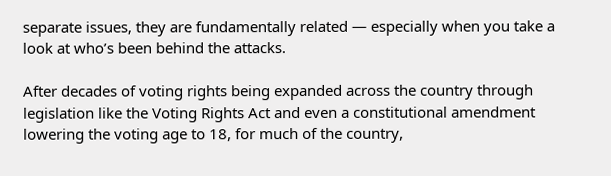separate issues, they are fundamentally related — especially when you take a look at who’s been behind the attacks.

After decades of voting rights being expanded across the country through legislation like the Voting Rights Act and even a constitutional amendment lowering the voting age to 18, for much of the country,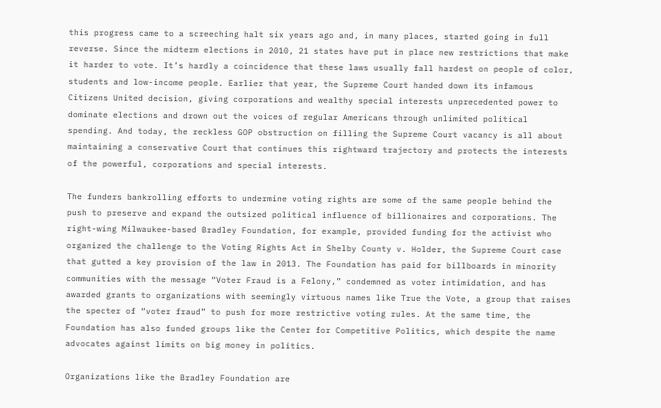this progress came to a screeching halt six years ago and, in many places, started going in full reverse. Since the midterm elections in 2010, 21 states have put in place new restrictions that make it harder to vote. It’s hardly a coincidence that these laws usually fall hardest on people of color, students and low-income people. Earlier that year, the Supreme Court handed down its infamous Citizens United decision, giving corporations and wealthy special interests unprecedented power to dominate elections and drown out the voices of regular Americans through unlimited political spending. And today, the reckless GOP obstruction on filling the Supreme Court vacancy is all about maintaining a conservative Court that continues this rightward trajectory and protects the interests of the powerful, corporations and special interests.

The funders bankrolling efforts to undermine voting rights are some of the same people behind the push to preserve and expand the outsized political influence of billionaires and corporations. The right-wing Milwaukee-based Bradley Foundation, for example, provided funding for the activist who organized the challenge to the Voting Rights Act in Shelby County v. Holder, the Supreme Court case that gutted a key provision of the law in 2013. The Foundation has paid for billboards in minority communities with the message “Voter Fraud is a Felony,” condemned as voter intimidation, and has awarded grants to organizations with seemingly virtuous names like True the Vote, a group that raises the specter of “voter fraud” to push for more restrictive voting rules. At the same time, the Foundation has also funded groups like the Center for Competitive Politics, which despite the name advocates against limits on big money in politics.

Organizations like the Bradley Foundation are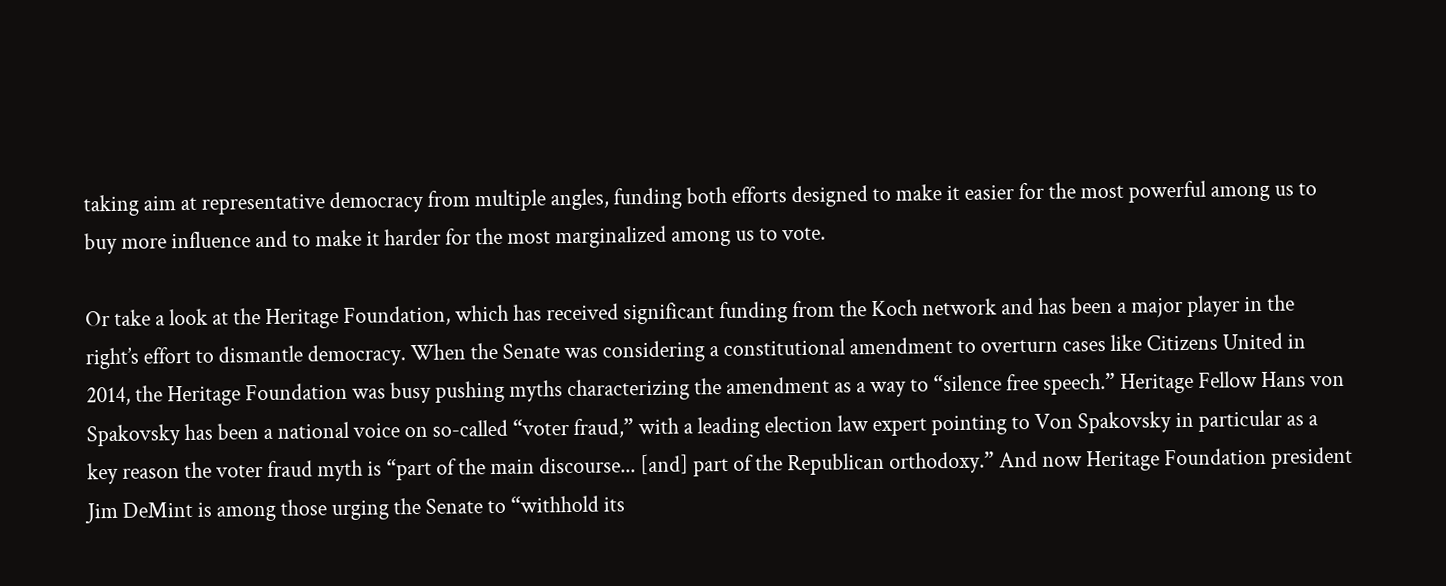taking aim at representative democracy from multiple angles, funding both efforts designed to make it easier for the most powerful among us to buy more influence and to make it harder for the most marginalized among us to vote.

Or take a look at the Heritage Foundation, which has received significant funding from the Koch network and has been a major player in the right’s effort to dismantle democracy. When the Senate was considering a constitutional amendment to overturn cases like Citizens United in 2014, the Heritage Foundation was busy pushing myths characterizing the amendment as a way to “silence free speech.” Heritage Fellow Hans von Spakovsky has been a national voice on so-called “voter fraud,” with a leading election law expert pointing to Von Spakovsky in particular as a key reason the voter fraud myth is “part of the main discourse... [and] part of the Republican orthodoxy.” And now Heritage Foundation president Jim DeMint is among those urging the Senate to “withhold its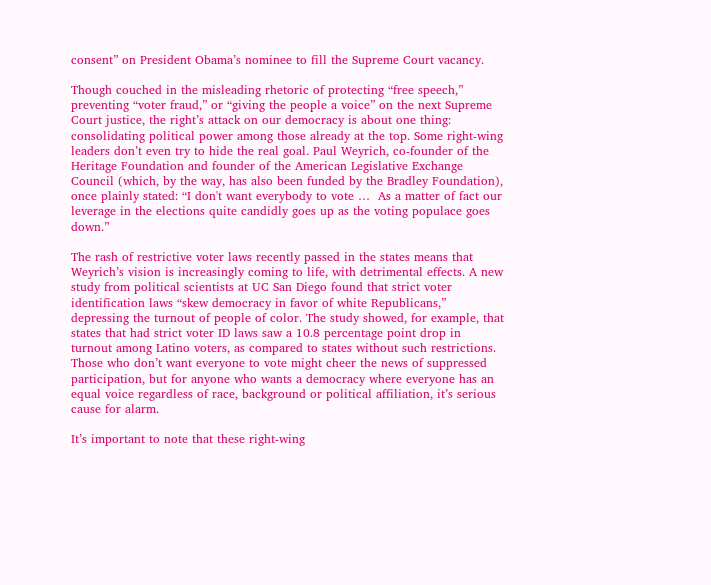consent” on President Obama’s nominee to fill the Supreme Court vacancy.

Though couched in the misleading rhetoric of protecting “free speech,” preventing “voter fraud,” or “giving the people a voice” on the next Supreme Court justice, the right’s attack on our democracy is about one thing: consolidating political power among those already at the top. Some right-wing leaders don’t even try to hide the real goal. Paul Weyrich, co-founder of the Heritage Foundation and founder of the American Legislative Exchange Council (which, by the way, has also been funded by the Bradley Foundation), once plainly stated: “I don't want everybody to vote …  As a matter of fact our leverage in the elections quite candidly goes up as the voting populace goes down.”

The rash of restrictive voter laws recently passed in the states means that Weyrich’s vision is increasingly coming to life, with detrimental effects. A new study from political scientists at UC San Diego found that strict voter identification laws “skew democracy in favor of white Republicans,” depressing the turnout of people of color. The study showed, for example, that states that had strict voter ID laws saw a 10.8 percentage point drop in turnout among Latino voters, as compared to states without such restrictions. Those who don’t want everyone to vote might cheer the news of suppressed participation, but for anyone who wants a democracy where everyone has an equal voice regardless of race, background or political affiliation, it’s serious cause for alarm.

It’s important to note that these right-wing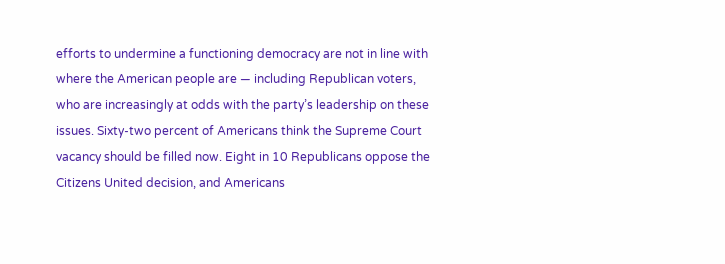efforts to undermine a functioning democracy are not in line with where the American people are — including Republican voters, who are increasingly at odds with the party’s leadership on these issues. Sixty-two percent of Americans think the Supreme Court vacancy should be filled now. Eight in 10 Republicans oppose the Citizens United decision, and Americans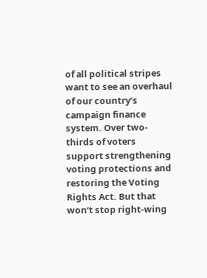of all political stripes want to see an overhaul of our country’s campaign finance system. Over two-thirds of voters support strengthening voting protections and restoring the Voting Rights Act. But that won’t stop right-wing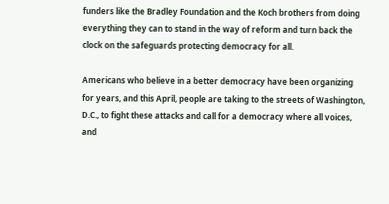funders like the Bradley Foundation and the Koch brothers from doing everything they can to stand in the way of reform and turn back the clock on the safeguards protecting democracy for all.

Americans who believe in a better democracy have been organizing for years, and this April, people are taking to the streets of Washington, D.C., to fight these attacks and call for a democracy where all voices, and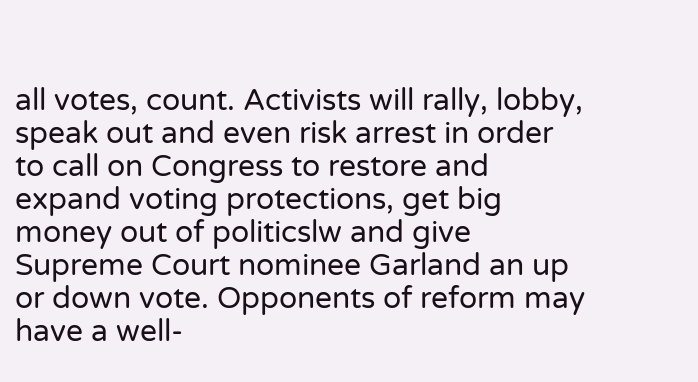all votes, count. Activists will rally, lobby, speak out and even risk arrest in order to call on Congress to restore and expand voting protections, get big money out of politicslw and give Supreme Court nominee Garland an up or down vote. Opponents of reform may have a well-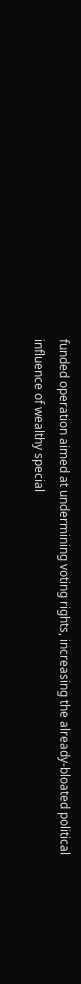funded operation aimed at undermining voting rights, increasing the already-bloated political influence of wealthy special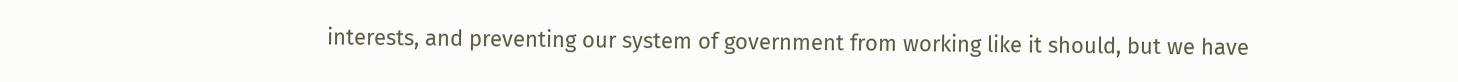interests, and preventing our system of government from working like it should, but we have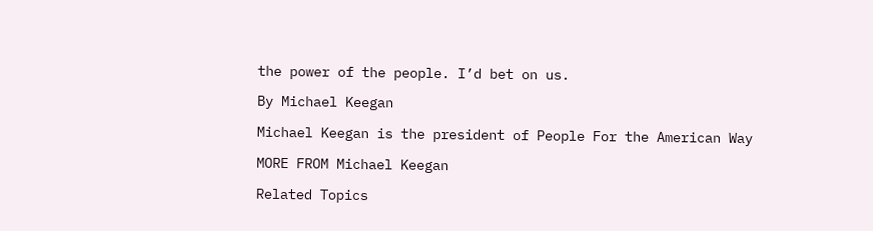the power of the people. I’d bet on us.

By Michael Keegan

Michael Keegan is the president of People For the American Way

MORE FROM Michael Keegan

Related Topics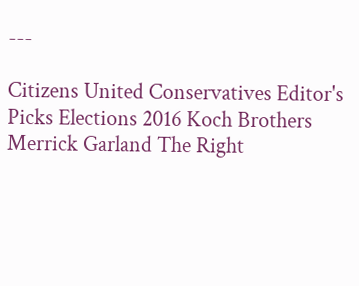---

Citizens United Conservatives Editor's Picks Elections 2016 Koch Brothers Merrick Garland The Right